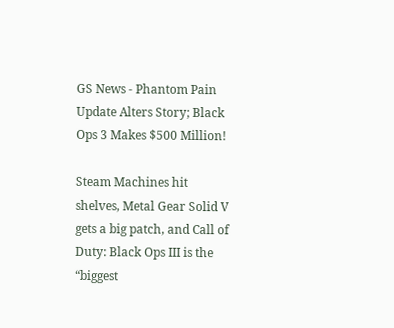GS News - Phantom Pain Update Alters Story; Black Ops 3 Makes $500 Million!

Steam Machines hit shelves, Metal Gear Solid V gets a big patch, and Call of Duty: Black Ops III is the “biggest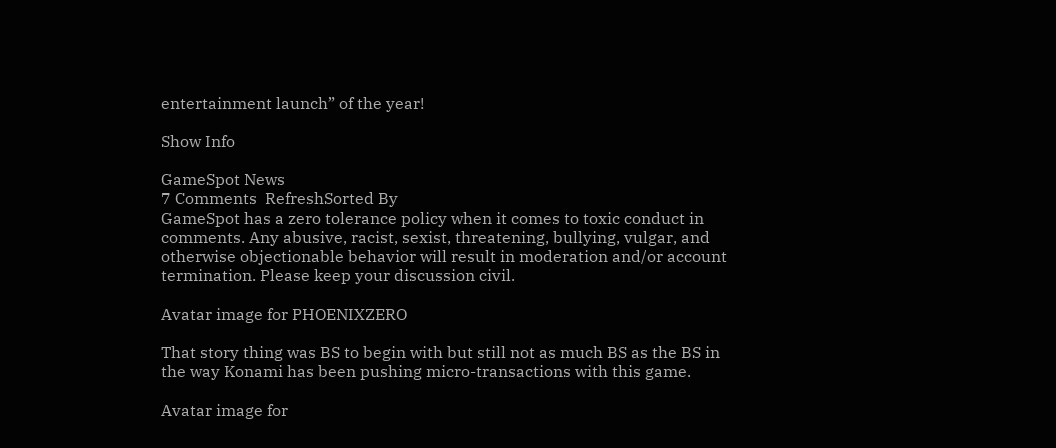entertainment launch” of the year!

Show Info

GameSpot News
7 Comments  RefreshSorted By
GameSpot has a zero tolerance policy when it comes to toxic conduct in comments. Any abusive, racist, sexist, threatening, bullying, vulgar, and otherwise objectionable behavior will result in moderation and/or account termination. Please keep your discussion civil.

Avatar image for PHOENIXZERO

That story thing was BS to begin with but still not as much BS as the BS in the way Konami has been pushing micro-transactions with this game.

Avatar image for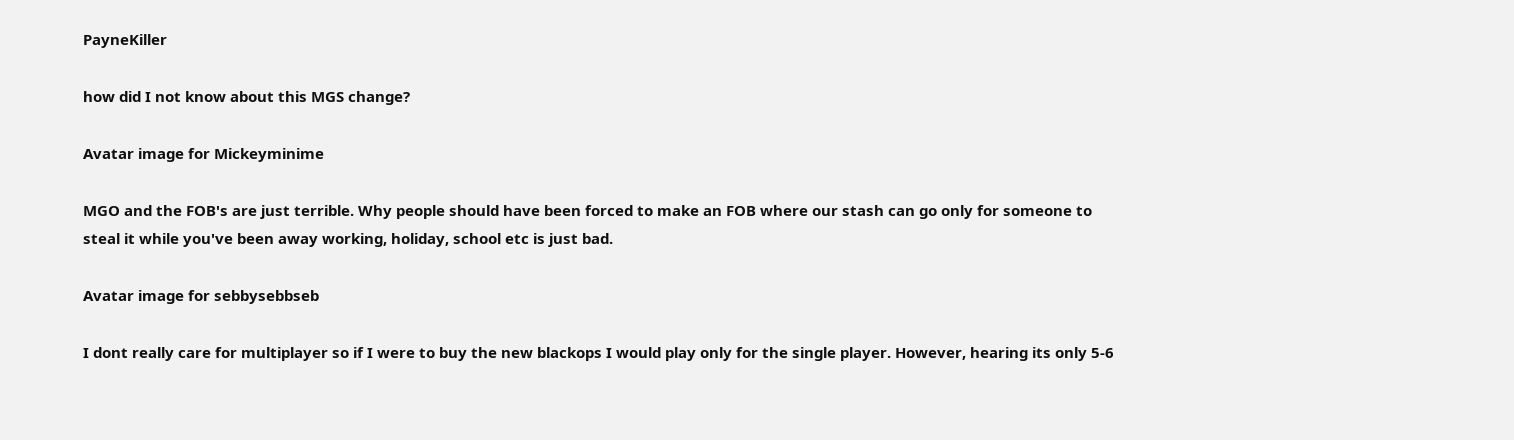PayneKiller

how did I not know about this MGS change?

Avatar image for Mickeyminime

MGO and the FOB's are just terrible. Why people should have been forced to make an FOB where our stash can go only for someone to steal it while you've been away working, holiday, school etc is just bad.

Avatar image for sebbysebbseb

I dont really care for multiplayer so if I were to buy the new blackops I would play only for the single player. However, hearing its only 5-6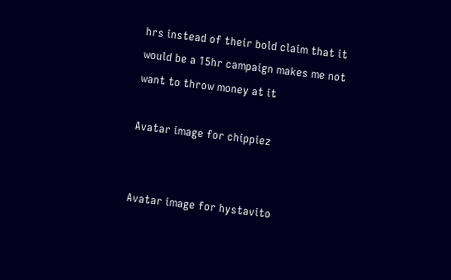hrs instead of their bold claim that it would be a 15hr campaign makes me not want to throw money at it

Avatar image for chippiez


Avatar image for hystavito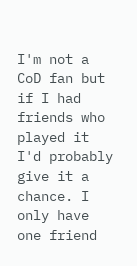I'm not a CoD fan but if I had friends who played it I'd probably give it a chance. I only have one friend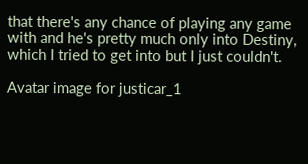that there's any chance of playing any game with and he's pretty much only into Destiny, which I tried to get into but I just couldn't.

Avatar image for justicar_1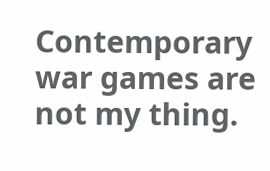Contemporary war games are not my thing.